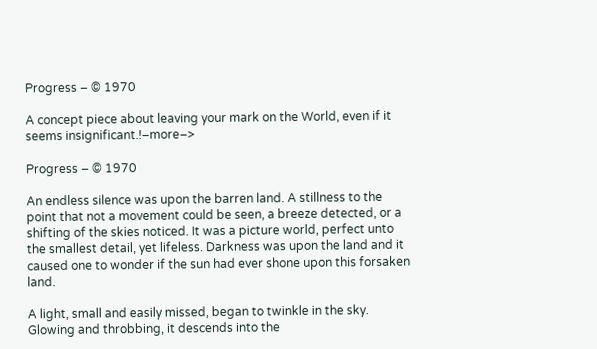Progress – © 1970

A concept piece about leaving your mark on the World, even if it seems insignificant.!–more–>

Progress – © 1970

An endless silence was upon the barren land. A stillness to the point that not a movement could be seen, a breeze detected, or a shifting of the skies noticed. It was a picture world, perfect unto the smallest detail, yet lifeless. Darkness was upon the land and it caused one to wonder if the sun had ever shone upon this forsaken land.

A light, small and easily missed, began to twinkle in the sky. Glowing and throbbing, it descends into the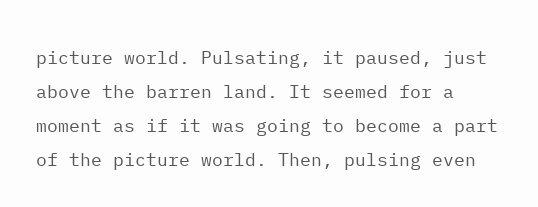picture world. Pulsating, it paused, just above the barren land. It seemed for a moment as if it was going to become a part of the picture world. Then, pulsing even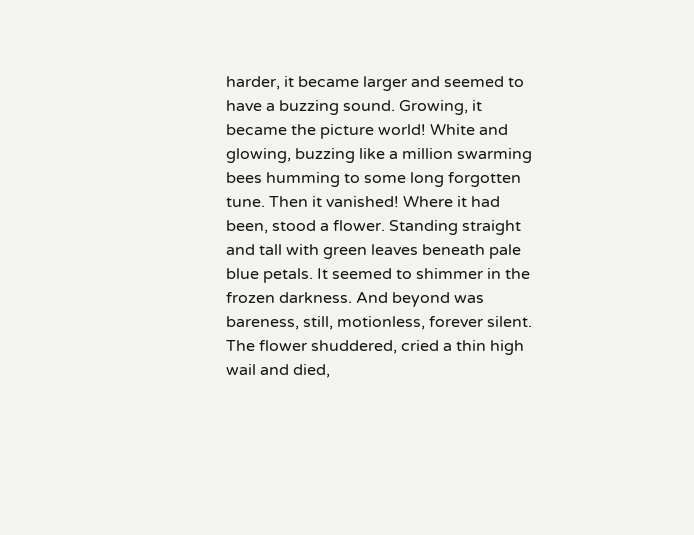harder, it became larger and seemed to have a buzzing sound. Growing, it became the picture world! White and glowing, buzzing like a million swarming bees humming to some long forgotten tune. Then it vanished! Where it had been, stood a flower. Standing straight and tall with green leaves beneath pale blue petals. It seemed to shimmer in the frozen darkness. And beyond was bareness, still, motionless, forever silent. The flower shuddered, cried a thin high wail and died,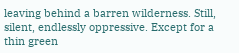leaving behind a barren wilderness. Still, silent, endlessly oppressive. Except for a thin green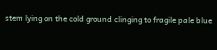stem lying on the cold ground clinging to fragile pale blue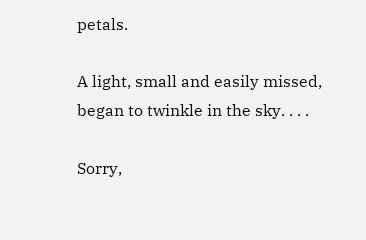petals.

A light, small and easily missed, began to twinkle in the sky. . . .

Sorry,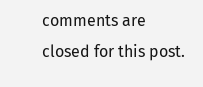comments are closed for this post.